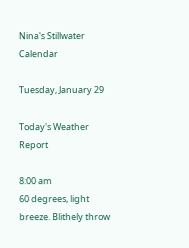Nina's Stillwater Calendar

Tuesday, January 29

Today's Weather Report

8:00 am
60 degrees, light breeze. Blithely throw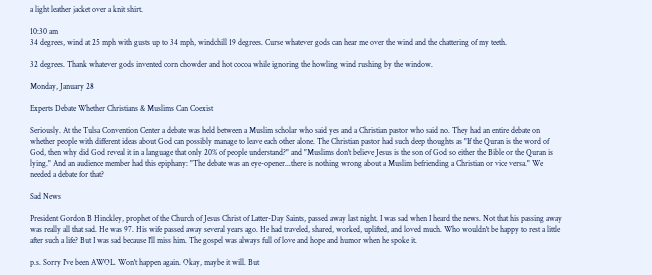a light leather jacket over a knit shirt.

10:30 am
34 degrees, wind at 25 mph with gusts up to 34 mph, windchill 19 degrees. Curse whatever gods can hear me over the wind and the chattering of my teeth.

32 degrees. Thank whatever gods invented corn chowder and hot cocoa while ignoring the howling wind rushing by the window.

Monday, January 28

Experts Debate Whether Christians & Muslims Can Coexist

Seriously. At the Tulsa Convention Center a debate was held between a Muslim scholar who said yes and a Christian pastor who said no. They had an entire debate on whether people with different ideas about God can possibly manage to leave each other alone. The Christian pastor had such deep thoughts as "If the Quran is the word of God, then why did God reveal it in a language that only 20% of people understand?" and "Muslims don't believe Jesus is the son of God so either the Bible or the Quran is lying." And an audience member had this epiphany: "The debate was an eye-opener...there is nothing wrong about a Muslim befriending a Christian or vice versa." We needed a debate for that?

Sad News

President Gordon B Hinckley, prophet of the Church of Jesus Christ of Latter-Day Saints, passed away last night. I was sad when I heard the news. Not that his passing away was really all that sad. He was 97. His wife passed away several years ago. He had traveled, shared, worked, uplifted, and loved much. Who wouldn't be happy to rest a little after such a life? But I was sad because I'll miss him. The gospel was always full of love and hope and humor when he spoke it.

p.s. Sorry I've been AWOL. Won't happen again. Okay, maybe it will. But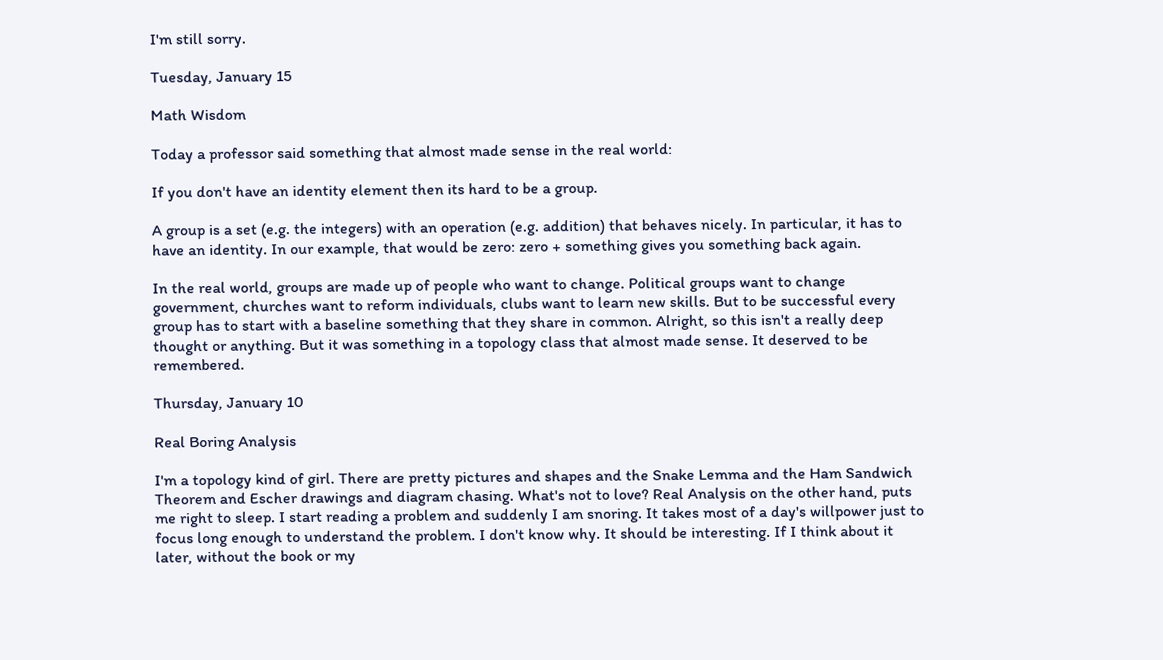I'm still sorry.

Tuesday, January 15

Math Wisdom

Today a professor said something that almost made sense in the real world:

If you don't have an identity element then its hard to be a group.

A group is a set (e.g. the integers) with an operation (e.g. addition) that behaves nicely. In particular, it has to have an identity. In our example, that would be zero: zero + something gives you something back again.

In the real world, groups are made up of people who want to change. Political groups want to change government, churches want to reform individuals, clubs want to learn new skills. But to be successful every group has to start with a baseline something that they share in common. Alright, so this isn't a really deep thought or anything. But it was something in a topology class that almost made sense. It deserved to be remembered.

Thursday, January 10

Real Boring Analysis

I'm a topology kind of girl. There are pretty pictures and shapes and the Snake Lemma and the Ham Sandwich Theorem and Escher drawings and diagram chasing. What's not to love? Real Analysis on the other hand, puts me right to sleep. I start reading a problem and suddenly I am snoring. It takes most of a day's willpower just to focus long enough to understand the problem. I don't know why. It should be interesting. If I think about it later, without the book or my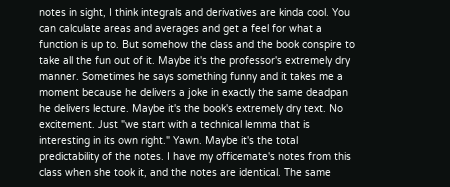notes in sight, I think integrals and derivatives are kinda cool. You can calculate areas and averages and get a feel for what a function is up to. But somehow the class and the book conspire to take all the fun out of it. Maybe it's the professor's extremely dry manner. Sometimes he says something funny and it takes me a moment because he delivers a joke in exactly the same deadpan he delivers lecture. Maybe it's the book's extremely dry text. No excitement. Just "we start with a technical lemma that is interesting in its own right." Yawn. Maybe it's the total predictability of the notes. I have my officemate's notes from this class when she took it, and the notes are identical. The same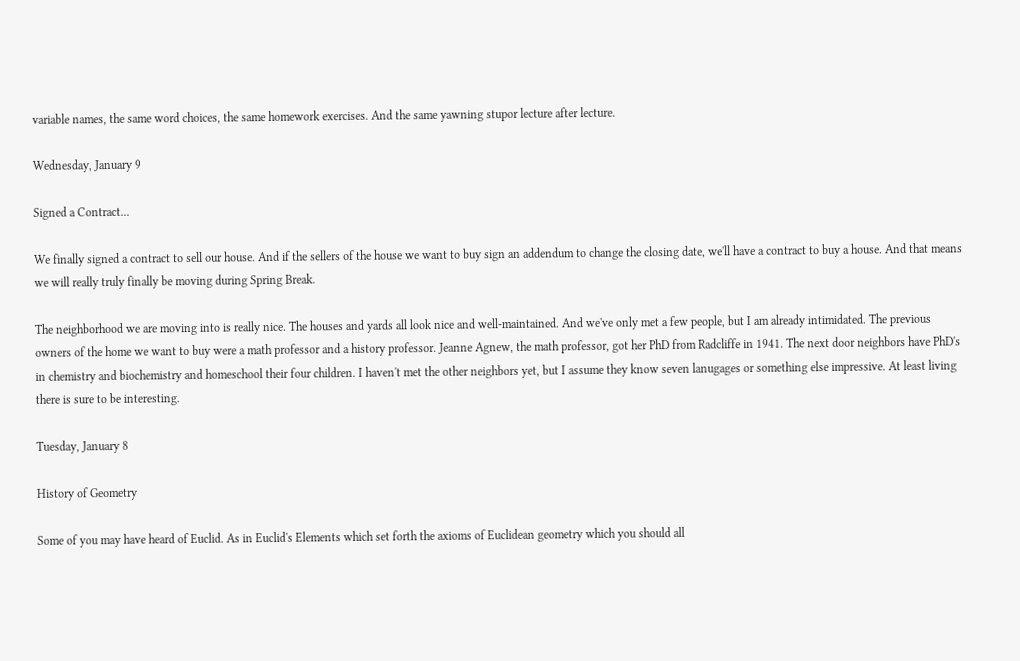variable names, the same word choices, the same homework exercises. And the same yawning stupor lecture after lecture.

Wednesday, January 9

Signed a Contract...

We finally signed a contract to sell our house. And if the sellers of the house we want to buy sign an addendum to change the closing date, we'll have a contract to buy a house. And that means we will really truly finally be moving during Spring Break.

The neighborhood we are moving into is really nice. The houses and yards all look nice and well-maintained. And we've only met a few people, but I am already intimidated. The previous owners of the home we want to buy were a math professor and a history professor. Jeanne Agnew, the math professor, got her PhD from Radcliffe in 1941. The next door neighbors have PhD's in chemistry and biochemistry and homeschool their four children. I haven't met the other neighbors yet, but I assume they know seven lanugages or something else impressive. At least living there is sure to be interesting.

Tuesday, January 8

History of Geometry

Some of you may have heard of Euclid. As in Euclid's Elements which set forth the axioms of Euclidean geometry which you should all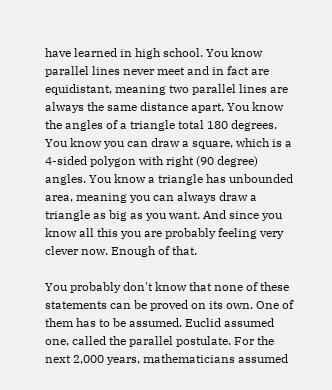have learned in high school. You know parallel lines never meet and in fact are equidistant, meaning two parallel lines are always the same distance apart. You know the angles of a triangle total 180 degrees. You know you can draw a square, which is a 4-sided polygon with right (90 degree) angles. You know a triangle has unbounded area, meaning you can always draw a triangle as big as you want. And since you know all this you are probably feeling very clever now. Enough of that.

You probably don't know that none of these statements can be proved on its own. One of them has to be assumed. Euclid assumed one, called the parallel postulate. For the next 2,000 years, mathematicians assumed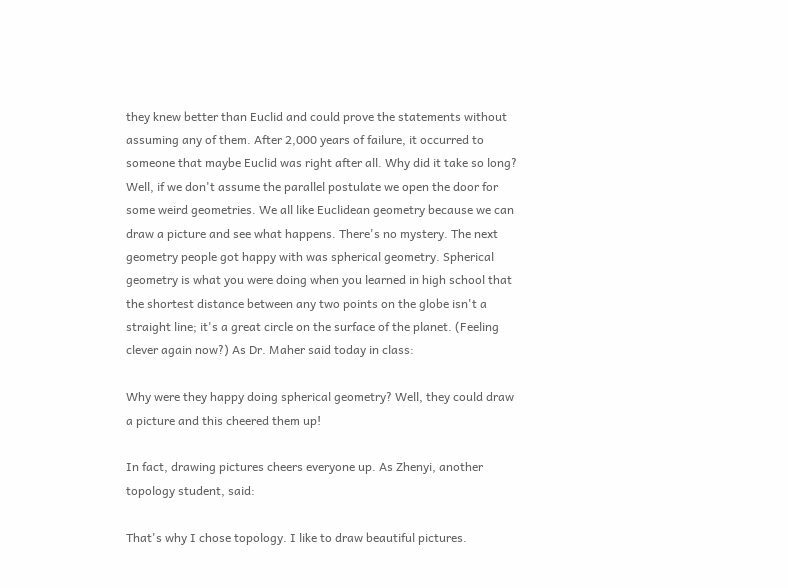they knew better than Euclid and could prove the statements without assuming any of them. After 2,000 years of failure, it occurred to someone that maybe Euclid was right after all. Why did it take so long? Well, if we don't assume the parallel postulate we open the door for some weird geometries. We all like Euclidean geometry because we can draw a picture and see what happens. There's no mystery. The next geometry people got happy with was spherical geometry. Spherical geometry is what you were doing when you learned in high school that the shortest distance between any two points on the globe isn't a straight line; it's a great circle on the surface of the planet. (Feeling clever again now?) As Dr. Maher said today in class:

Why were they happy doing spherical geometry? Well, they could draw a picture and this cheered them up!

In fact, drawing pictures cheers everyone up. As Zhenyi, another topology student, said:

That's why I chose topology. I like to draw beautiful pictures.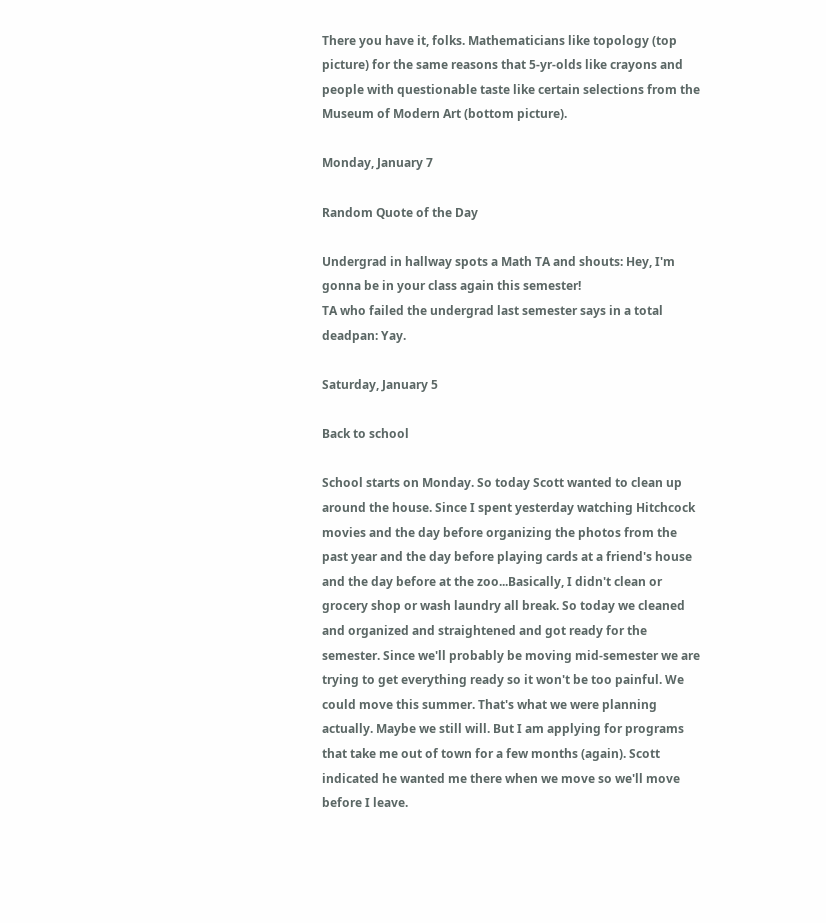There you have it, folks. Mathematicians like topology (top picture) for the same reasons that 5-yr-olds like crayons and people with questionable taste like certain selections from the Museum of Modern Art (bottom picture).

Monday, January 7

Random Quote of the Day

Undergrad in hallway spots a Math TA and shouts: Hey, I'm gonna be in your class again this semester!
TA who failed the undergrad last semester says in a total deadpan: Yay.

Saturday, January 5

Back to school

School starts on Monday. So today Scott wanted to clean up around the house. Since I spent yesterday watching Hitchcock movies and the day before organizing the photos from the past year and the day before playing cards at a friend's house and the day before at the zoo...Basically, I didn't clean or grocery shop or wash laundry all break. So today we cleaned and organized and straightened and got ready for the semester. Since we'll probably be moving mid-semester we are trying to get everything ready so it won't be too painful. We could move this summer. That's what we were planning actually. Maybe we still will. But I am applying for programs that take me out of town for a few months (again). Scott indicated he wanted me there when we move so we'll move before I leave.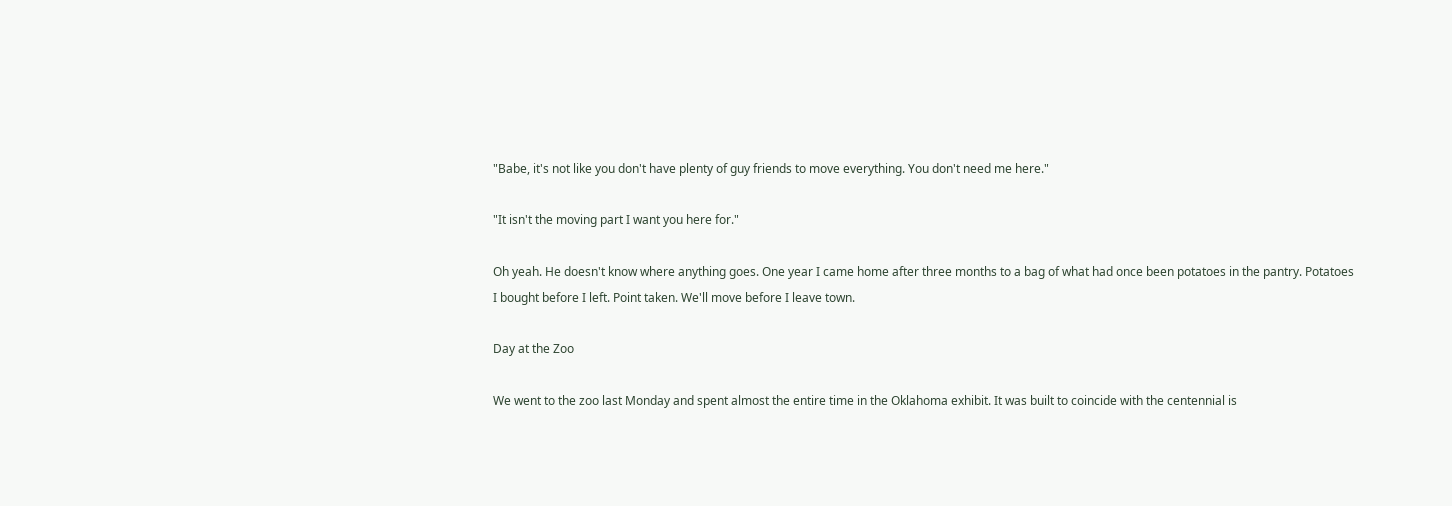"Babe, it's not like you don't have plenty of guy friends to move everything. You don't need me here."

"It isn't the moving part I want you here for."

Oh yeah. He doesn't know where anything goes. One year I came home after three months to a bag of what had once been potatoes in the pantry. Potatoes I bought before I left. Point taken. We'll move before I leave town.

Day at the Zoo

We went to the zoo last Monday and spent almost the entire time in the Oklahoma exhibit. It was built to coincide with the centennial is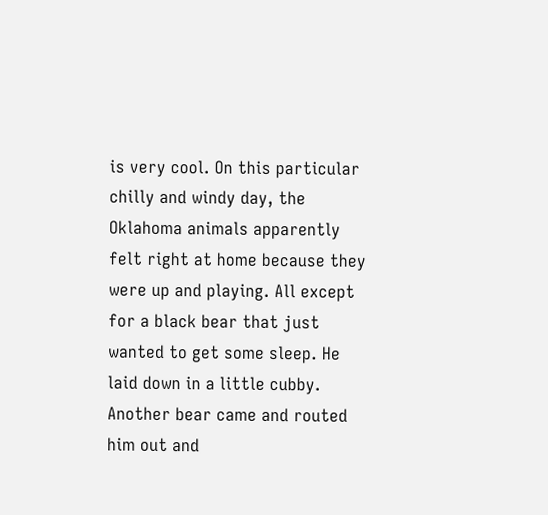is very cool. On this particular chilly and windy day, the Oklahoma animals apparently felt right at home because they were up and playing. All except for a black bear that just wanted to get some sleep. He laid down in a little cubby. Another bear came and routed him out and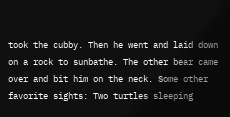took the cubby. Then he went and laid down on a rock to sunbathe. The other bear came over and bit him on the neck. Some other favorite sights: Two turtles sleeping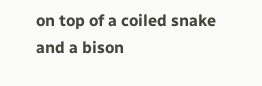on top of a coiled snake and a bison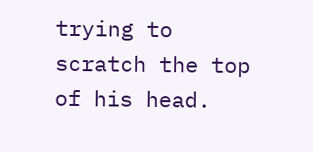trying to scratch the top of his head.